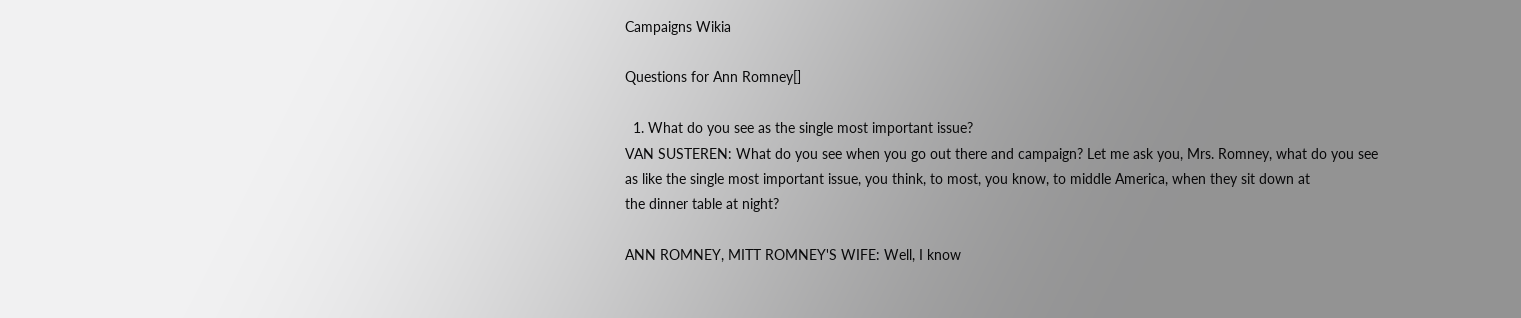Campaigns Wikia

Questions for Ann Romney[]

  1. What do you see as the single most important issue?
VAN SUSTEREN: What do you see when you go out there and campaign? Let me ask you, Mrs. Romney, what do you see
as like the single most important issue, you think, to most, you know, to middle America, when they sit down at
the dinner table at night?

ANN ROMNEY, MITT ROMNEY'S WIFE: Well, I know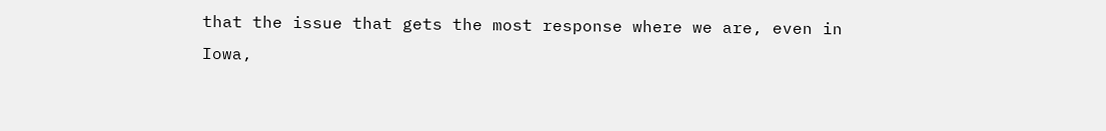that the issue that gets the most response where we are, even in
Iowa,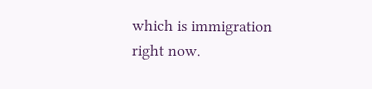which is immigration right now.